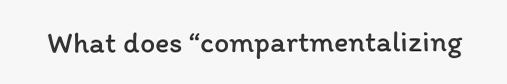What does “compartmentalizing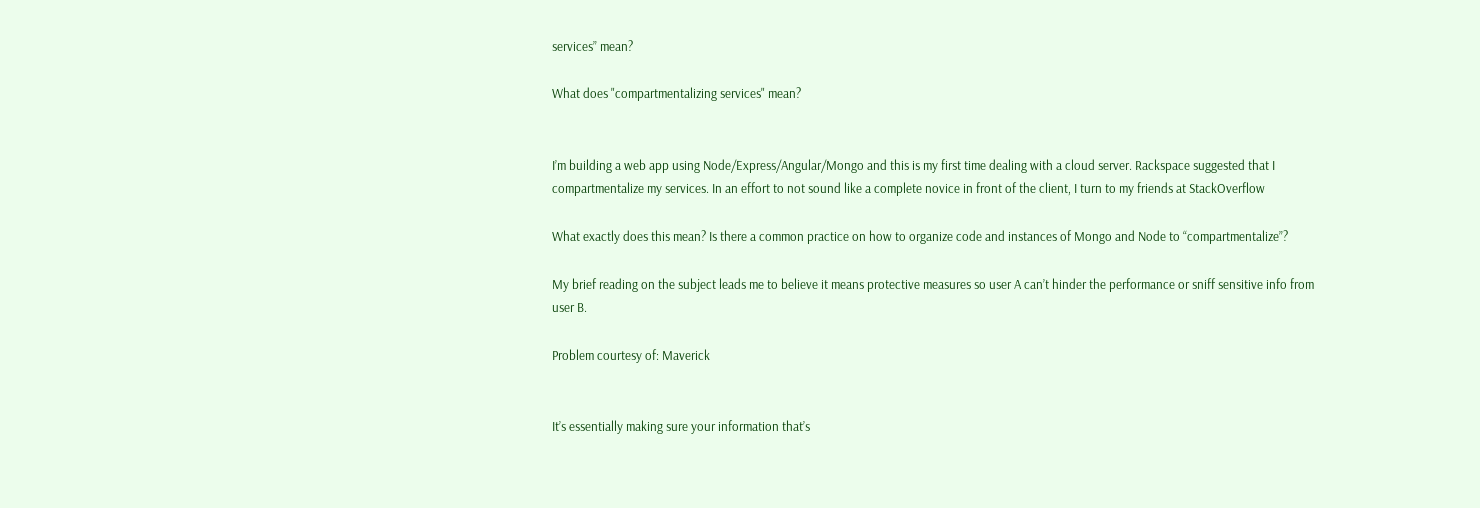services” mean?

What does "compartmentalizing services" mean?


I’m building a web app using Node/Express/Angular/Mongo and this is my first time dealing with a cloud server. Rackspace suggested that I compartmentalize my services. In an effort to not sound like a complete novice in front of the client, I turn to my friends at StackOverflow

What exactly does this mean? Is there a common practice on how to organize code and instances of Mongo and Node to “compartmentalize”?

My brief reading on the subject leads me to believe it means protective measures so user A can’t hinder the performance or sniff sensitive info from user B.

Problem courtesy of: Maverick


It’s essentially making sure your information that’s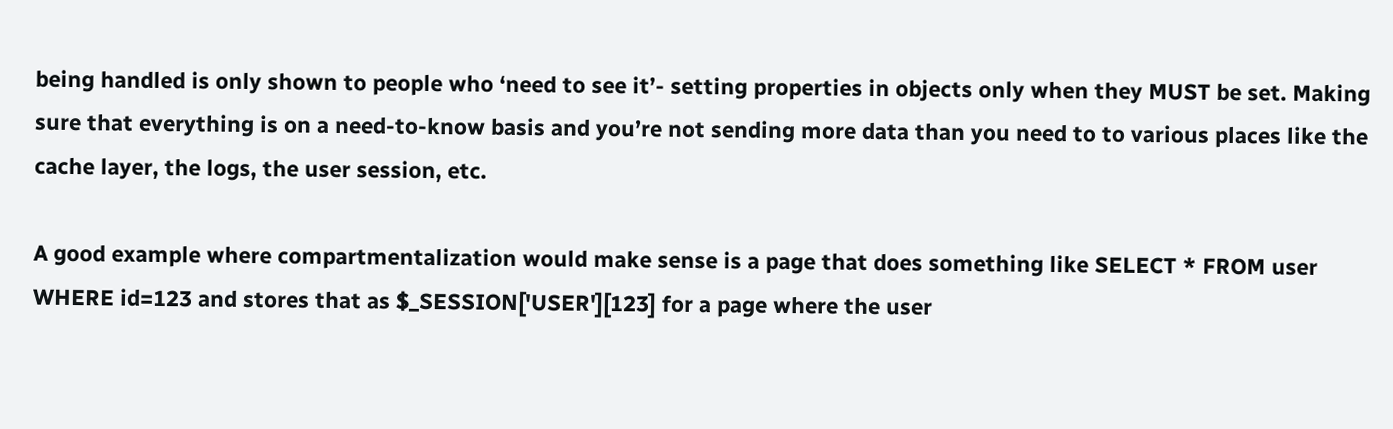being handled is only shown to people who ‘need to see it’- setting properties in objects only when they MUST be set. Making sure that everything is on a need-to-know basis and you’re not sending more data than you need to to various places like the cache layer, the logs, the user session, etc.

A good example where compartmentalization would make sense is a page that does something like SELECT * FROM user WHERE id=123 and stores that as $_SESSION['USER'][123] for a page where the user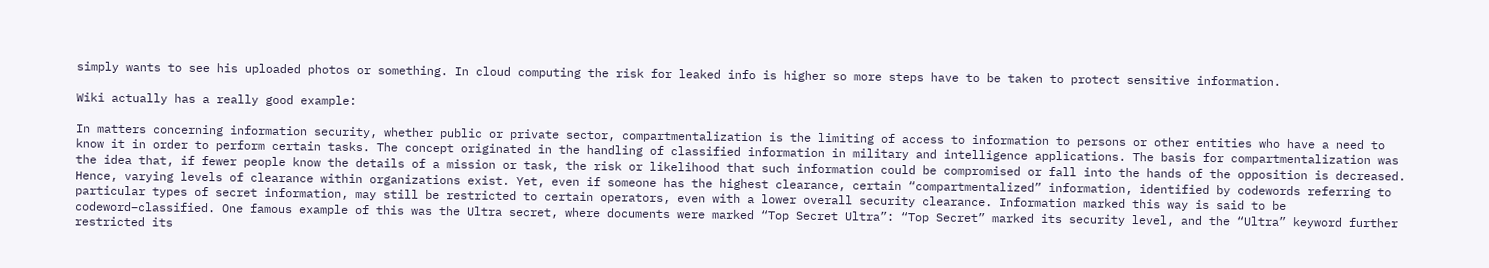simply wants to see his uploaded photos or something. In cloud computing the risk for leaked info is higher so more steps have to be taken to protect sensitive information.

Wiki actually has a really good example:

In matters concerning information security, whether public or private sector, compartmentalization is the limiting of access to information to persons or other entities who have a need to know it in order to perform certain tasks. The concept originated in the handling of classified information in military and intelligence applications. The basis for compartmentalization was the idea that, if fewer people know the details of a mission or task, the risk or likelihood that such information could be compromised or fall into the hands of the opposition is decreased. Hence, varying levels of clearance within organizations exist. Yet, even if someone has the highest clearance, certain “compartmentalized” information, identified by codewords referring to particular types of secret information, may still be restricted to certain operators, even with a lower overall security clearance. Information marked this way is said to be codeword–classified. One famous example of this was the Ultra secret, where documents were marked “Top Secret Ultra”: “Top Secret” marked its security level, and the “Ultra” keyword further restricted its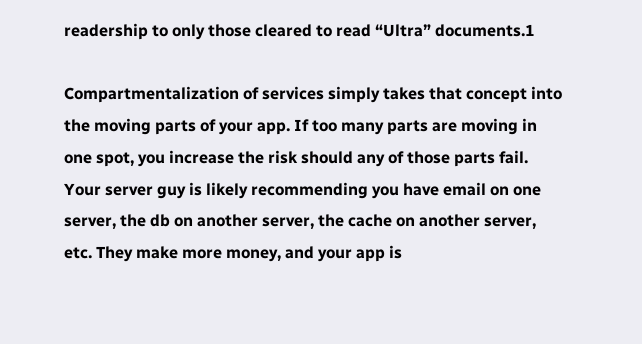readership to only those cleared to read “Ultra” documents.1

Compartmentalization of services simply takes that concept into the moving parts of your app. If too many parts are moving in one spot, you increase the risk should any of those parts fail. Your server guy is likely recommending you have email on one server, the db on another server, the cache on another server, etc. They make more money, and your app is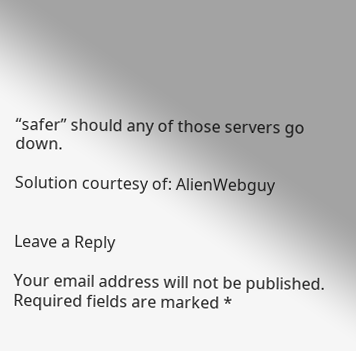“safer” should any of those servers go down.

Solution courtesy of: AlienWebguy


Leave a Reply

Your email address will not be published. Required fields are marked *